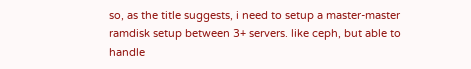so, as the title suggests, i need to setup a master-master ramdisk setup between 3+ servers. like ceph, but able to handle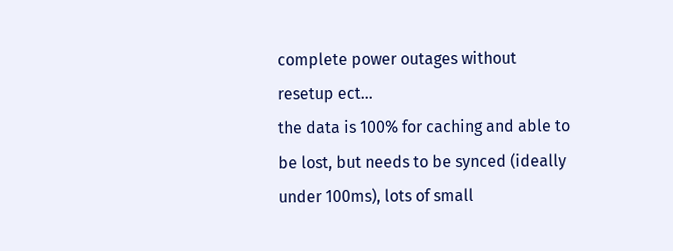complete power outages without resetup ect...
the data is 100% for caching and able to be lost, but needs to be synced (ideally under 100ms), lots of small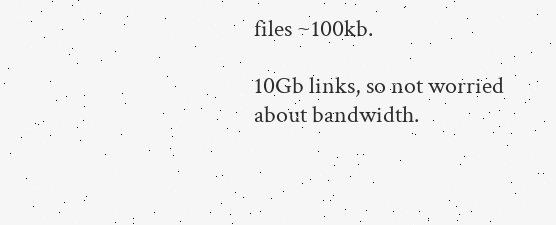files ~100kb.

10Gb links, so not worried about bandwidth.